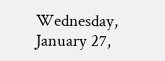Wednesday, January 27,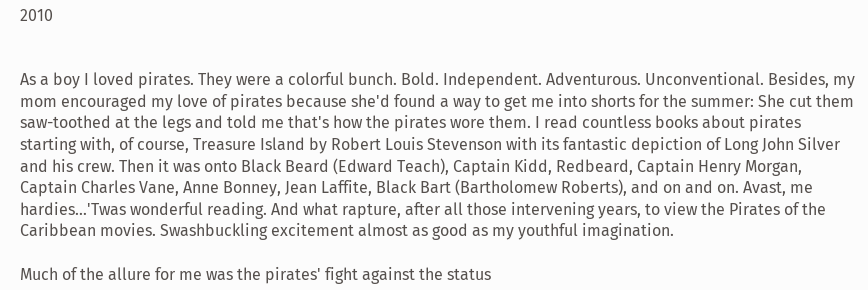2010


As a boy I loved pirates. They were a colorful bunch. Bold. Independent. Adventurous. Unconventional. Besides, my mom encouraged my love of pirates because she'd found a way to get me into shorts for the summer: She cut them saw-toothed at the legs and told me that's how the pirates wore them. I read countless books about pirates starting with, of course, Treasure Island by Robert Louis Stevenson with its fantastic depiction of Long John Silver and his crew. Then it was onto Black Beard (Edward Teach), Captain Kidd, Redbeard, Captain Henry Morgan, Captain Charles Vane, Anne Bonney, Jean Laffite, Black Bart (Bartholomew Roberts), and on and on. Avast, me hardies…'Twas wonderful reading. And what rapture, after all those intervening years, to view the Pirates of the Caribbean movies. Swashbuckling excitement almost as good as my youthful imagination.

Much of the allure for me was the pirates' fight against the status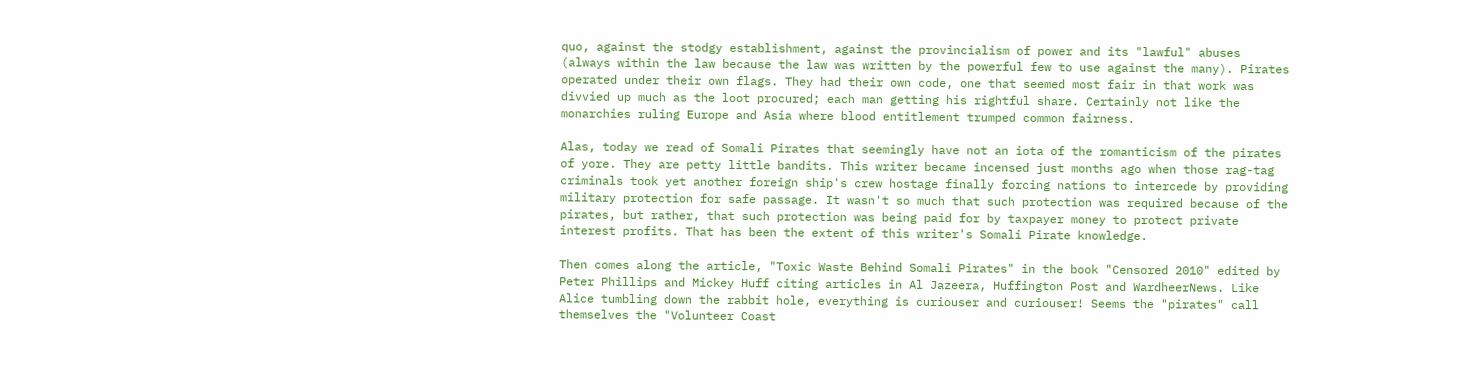quo, against the stodgy establishment, against the provincialism of power and its "lawful" abuses (always within the law because the law was written by the powerful few to use against the many). Pirates operated under their own flags. They had their own code, one that seemed most fair in that work was divvied up much as the loot procured; each man getting his rightful share. Certainly not like the monarchies ruling Europe and Asia where blood entitlement trumped common fairness.

Alas, today we read of Somali Pirates that seemingly have not an iota of the romanticism of the pirates of yore. They are petty little bandits. This writer became incensed just months ago when those rag-tag criminals took yet another foreign ship's crew hostage finally forcing nations to intercede by providing military protection for safe passage. It wasn't so much that such protection was required because of the pirates, but rather, that such protection was being paid for by taxpayer money to protect private interest profits. That has been the extent of this writer's Somali Pirate knowledge.

Then comes along the article, "Toxic Waste Behind Somali Pirates" in the book "Censored 2010" edited by Peter Phillips and Mickey Huff citing articles in Al Jazeera, Huffington Post and WardheerNews. Like Alice tumbling down the rabbit hole, everything is curiouser and curiouser! Seems the "pirates" call themselves the "Volunteer Coast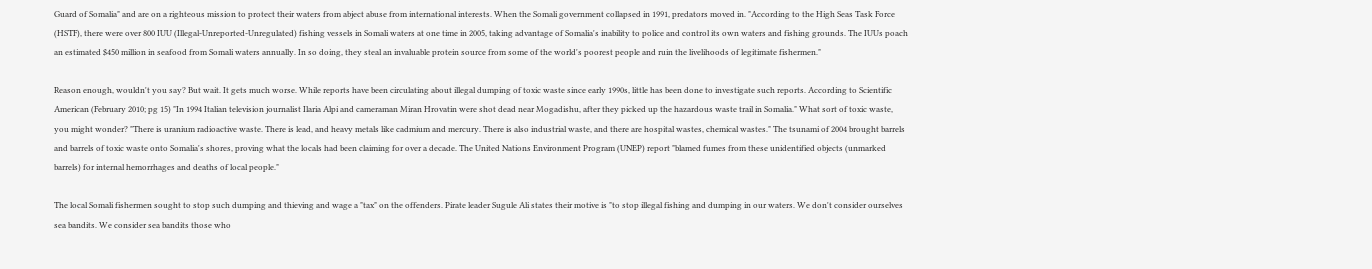Guard of Somalia" and are on a righteous mission to protect their waters from abject abuse from international interests. When the Somali government collapsed in 1991, predators moved in. "According to the High Seas Task Force (HSTF), there were over 800 IUU (Illegal-Unreported-Unregulated) fishing vessels in Somali waters at one time in 2005, taking advantage of Somalia's inability to police and control its own waters and fishing grounds. The IUUs poach an estimated $450 million in seafood from Somali waters annually. In so doing, they steal an invaluable protein source from some of the world's poorest people and ruin the livelihoods of legitimate fishermen."

Reason enough, wouldn't you say? But wait. It gets much worse. While reports have been circulating about illegal dumping of toxic waste since early 1990s, little has been done to investigate such reports. According to Scientific American (February 2010; pg 15) "In 1994 Italian television journalist Ilaria Alpi and cameraman Miran Hrovatin were shot dead near Mogadishu, after they picked up the hazardous waste trail in Somalia." What sort of toxic waste, you might wonder? "There is uranium radioactive waste. There is lead, and heavy metals like cadmium and mercury. There is also industrial waste, and there are hospital wastes, chemical wastes." The tsunami of 2004 brought barrels and barrels of toxic waste onto Somalia's shores, proving what the locals had been claiming for over a decade. The United Nations Environment Program (UNEP) report "blamed fumes from these unidentified objects (unmarked barrels) for internal hemorrhages and deaths of local people."

The local Somali fishermen sought to stop such dumping and thieving and wage a "tax" on the offenders. Pirate leader Sugule Ali states their motive is "to stop illegal fishing and dumping in our waters. We don't consider ourselves sea bandits. We consider sea bandits those who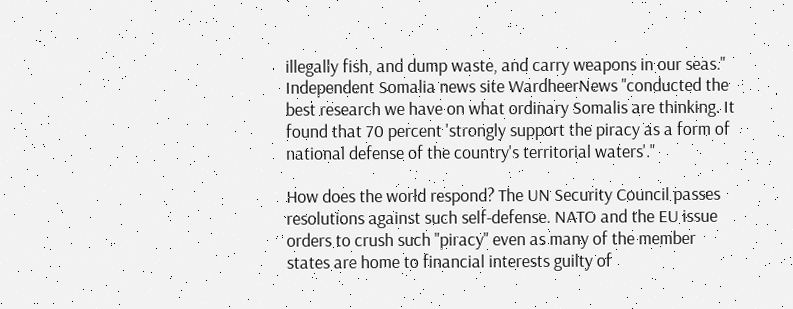illegally fish, and dump waste, and carry weapons in our seas." Independent Somalia news site WardheerNews "conducted the best research we have on what ordinary Somalis are thinking. It found that 70 percent 'strongly support the piracy as a form of national defense of the country's territorial waters'."

How does the world respond? The UN Security Council passes resolutions against such self-defense. NATO and the EU issue orders to crush such "piracy" even as many of the member states are home to financial interests guilty of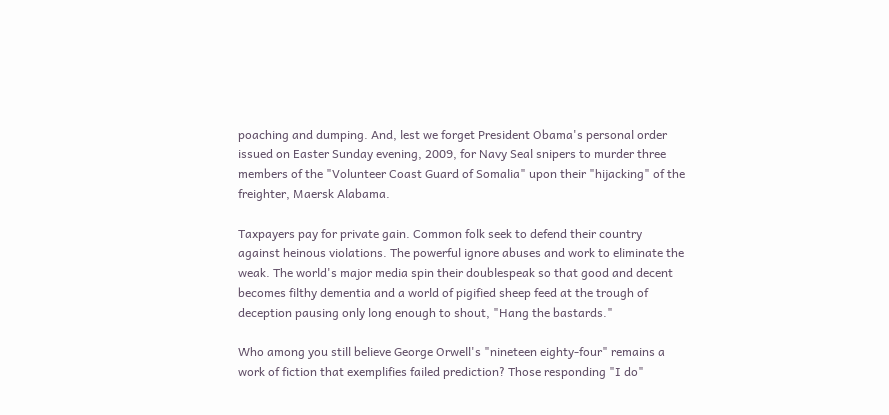poaching and dumping. And, lest we forget President Obama's personal order issued on Easter Sunday evening, 2009, for Navy Seal snipers to murder three members of the "Volunteer Coast Guard of Somalia" upon their "hijacking" of the freighter, Maersk Alabama.

Taxpayers pay for private gain. Common folk seek to defend their country against heinous violations. The powerful ignore abuses and work to eliminate the weak. The world's major media spin their doublespeak so that good and decent becomes filthy dementia and a world of pigified sheep feed at the trough of deception pausing only long enough to shout, "Hang the bastards."

Who among you still believe George Orwell's "nineteen eighty-four" remains a work of fiction that exemplifies failed prediction? Those responding "I do"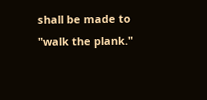shall be made to "walk the plank."